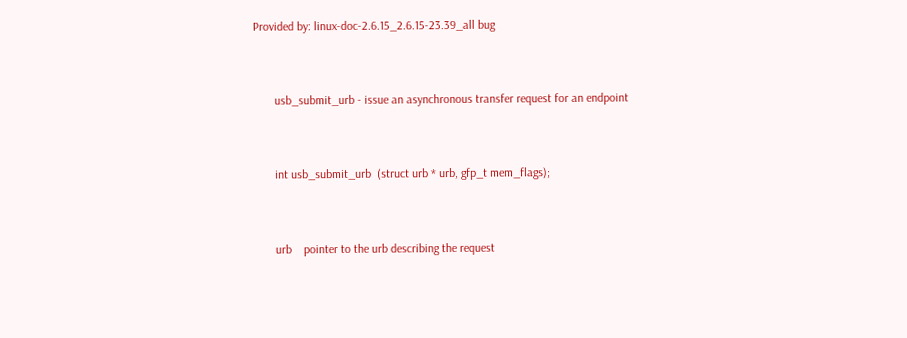Provided by: linux-doc-2.6.15_2.6.15-23.39_all bug


       usb_submit_urb - issue an asynchronous transfer request for an endpoint


       int usb_submit_urb  (struct urb * urb, gfp_t mem_flags);


       urb    pointer to the urb describing the request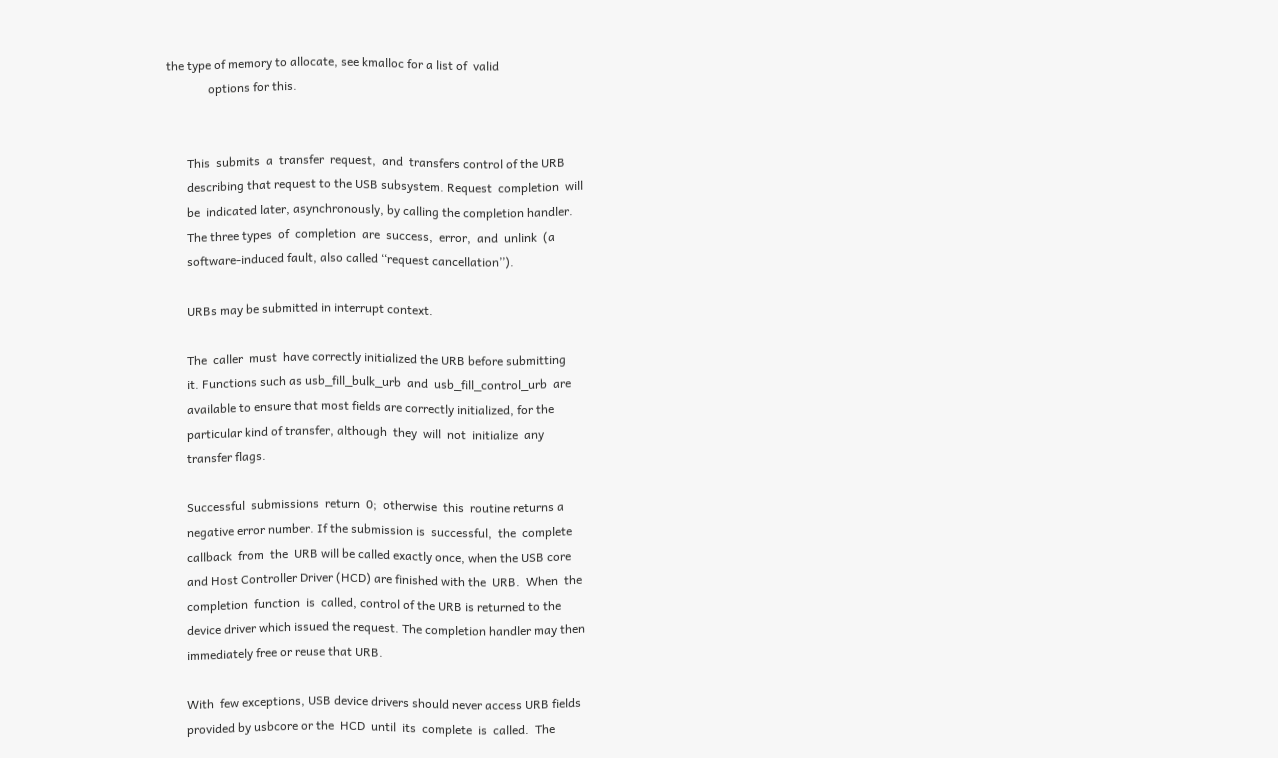the type of memory to allocate, see kmalloc for a list of  valid
              options for this.


       This  submits  a  transfer  request,  and  transfers control of the URB
       describing that request to the USB subsystem. Request  completion  will
       be  indicated later, asynchronously, by calling the completion handler.
       The three types  of  completion  are  success,  error,  and  unlink  (a
       software-induced fault, also called ‘‘request cancellation’’).

       URBs may be submitted in interrupt context.

       The  caller  must  have correctly initialized the URB before submitting
       it. Functions such as usb_fill_bulk_urb  and  usb_fill_control_urb  are
       available to ensure that most fields are correctly initialized, for the
       particular kind of transfer, although  they  will  not  initialize  any
       transfer flags.

       Successful  submissions  return  0;  otherwise  this  routine returns a
       negative error number. If the submission is  successful,  the  complete
       callback  from  the  URB will be called exactly once, when the USB core
       and Host Controller Driver (HCD) are finished with the  URB.  When  the
       completion  function  is  called, control of the URB is returned to the
       device driver which issued the request. The completion handler may then
       immediately free or reuse that URB.

       With  few exceptions, USB device drivers should never access URB fields
       provided by usbcore or the  HCD  until  its  complete  is  called.  The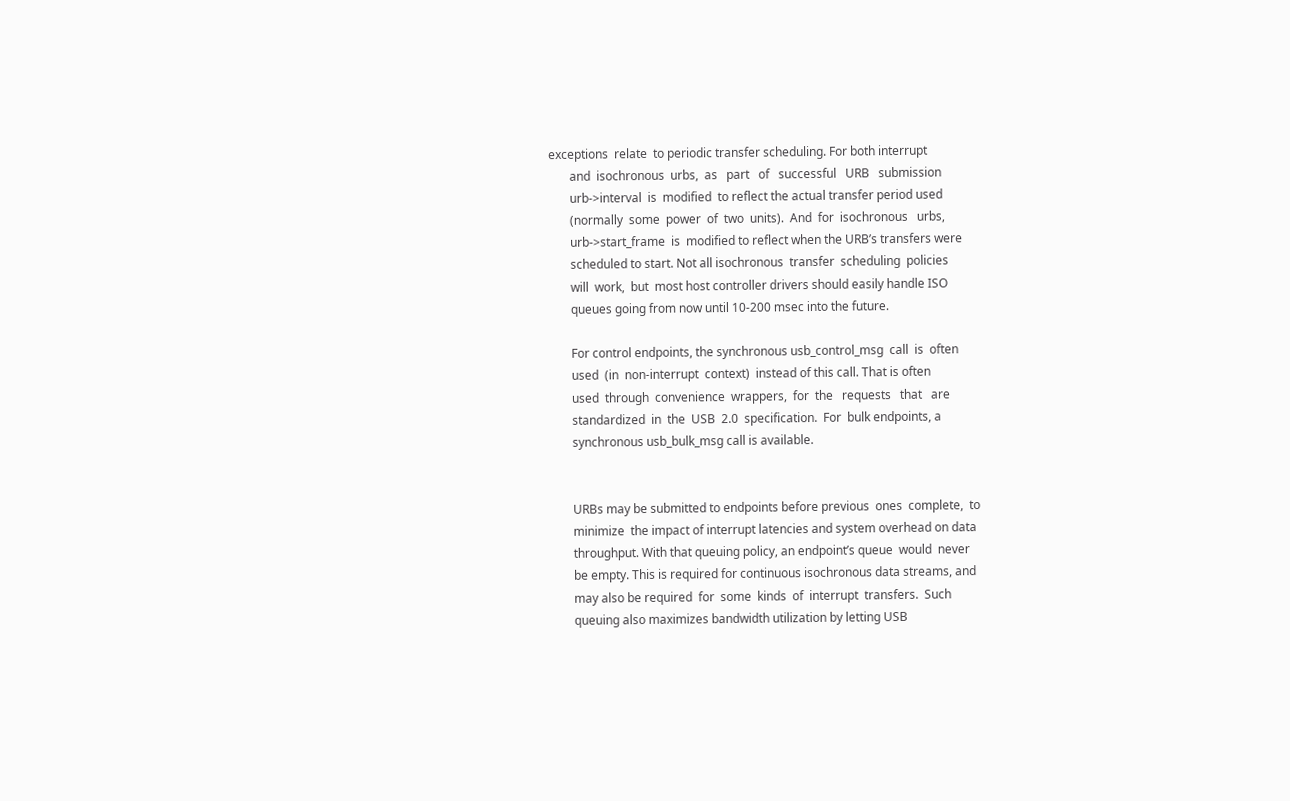exceptions  relate  to periodic transfer scheduling. For both interrupt
       and  isochronous  urbs,  as   part   of   successful   URB   submission
       urb->interval  is  modified  to reflect the actual transfer period used
       (normally  some  power  of  two  units).  And  for  isochronous   urbs,
       urb->start_frame  is  modified to reflect when the URB’s transfers were
       scheduled to start. Not all isochronous  transfer  scheduling  policies
       will  work,  but  most host controller drivers should easily handle ISO
       queues going from now until 10-200 msec into the future.

       For control endpoints, the synchronous usb_control_msg  call  is  often
       used  (in  non-interrupt  context)  instead of this call. That is often
       used  through  convenience  wrappers,  for  the   requests   that   are
       standardized  in  the  USB  2.0  specification.  For  bulk endpoints, a
       synchronous usb_bulk_msg call is available.


       URBs may be submitted to endpoints before previous  ones  complete,  to
       minimize  the impact of interrupt latencies and system overhead on data
       throughput. With that queuing policy, an endpoint’s queue  would  never
       be empty. This is required for continuous isochronous data streams, and
       may also be required  for  some  kinds  of  interrupt  transfers.  Such
       queuing also maximizes bandwidth utilization by letting USB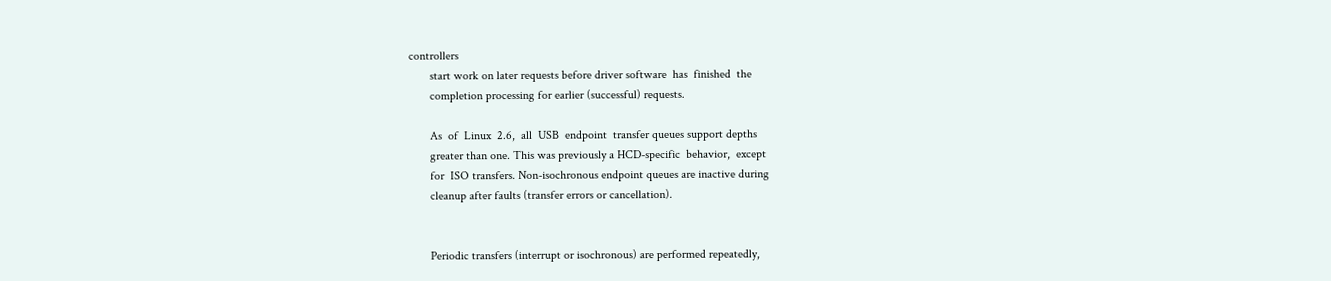controllers
       start work on later requests before driver software  has  finished  the
       completion processing for earlier (successful) requests.

       As  of  Linux  2.6,  all  USB  endpoint  transfer queues support depths
       greater than one. This was previously a HCD-specific  behavior,  except
       for  ISO transfers. Non-isochronous endpoint queues are inactive during
       cleanup after faults (transfer errors or cancellation).


       Periodic transfers (interrupt or isochronous) are performed repeatedly,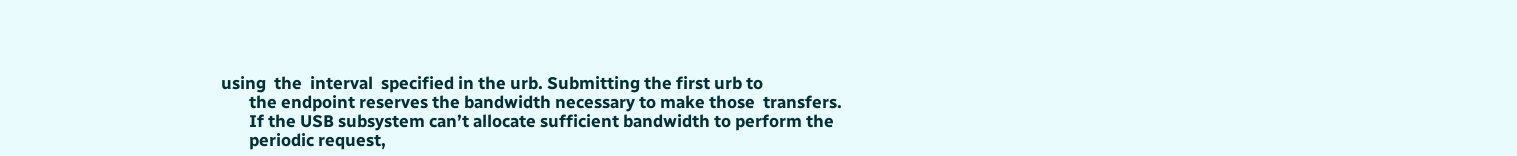using  the  interval  specified in the urb. Submitting the first urb to
       the endpoint reserves the bandwidth necessary to make those  transfers.
       If the USB subsystem can’t allocate sufficient bandwidth to perform the
       periodic request,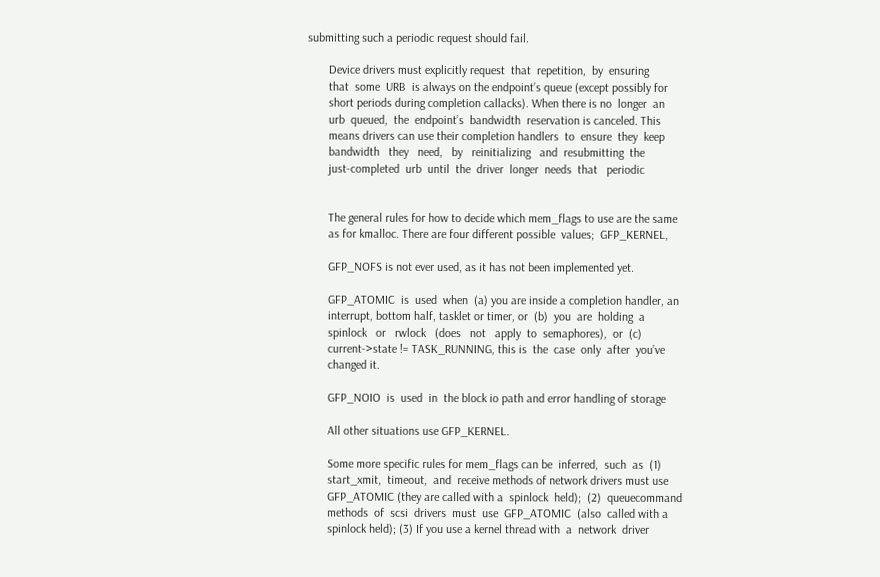submitting such a periodic request should fail.

       Device drivers must explicitly request  that  repetition,  by  ensuring
       that  some  URB  is always on the endpoint’s queue (except possibly for
       short periods during completion callacks). When there is no  longer  an
       urb  queued,  the  endpoint’s  bandwidth  reservation is canceled. This
       means drivers can use their completion handlers  to  ensure  they  keep
       bandwidth   they   need,   by   reinitializing   and  resubmitting  the
       just-completed  urb  until  the  driver  longer  needs  that   periodic


       The general rules for how to decide which mem_flags to use are the same
       as for kmalloc. There are four different possible  values;  GFP_KERNEL,

       GFP_NOFS is not ever used, as it has not been implemented yet.

       GFP_ATOMIC  is  used  when  (a) you are inside a completion handler, an
       interrupt, bottom half, tasklet or timer, or  (b)  you  are  holding  a
       spinlock   or   rwlock   (does   not   apply  to  semaphores),  or  (c)
       current->state != TASK_RUNNING, this is  the  case  only  after  you’ve
       changed it.

       GFP_NOIO  is  used  in  the block io path and error handling of storage

       All other situations use GFP_KERNEL.

       Some more specific rules for mem_flags can be  inferred,  such  as  (1)
       start_xmit,  timeout,  and  receive methods of network drivers must use
       GFP_ATOMIC (they are called with a  spinlock  held);  (2)  queuecommand
       methods  of  scsi  drivers  must  use  GFP_ATOMIC  (also  called with a
       spinlock held); (3) If you use a kernel thread with  a  network  driver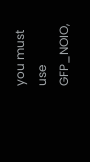you must use GFP_NOIO,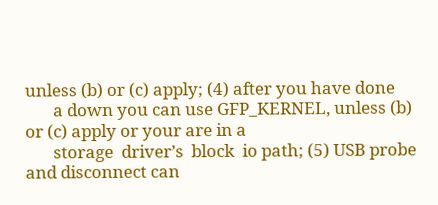unless (b) or (c) apply; (4) after you have done
       a down you can use GFP_KERNEL, unless (b) or (c) apply or your are in a
       storage  driver’s  block  io path; (5) USB probe and disconnect can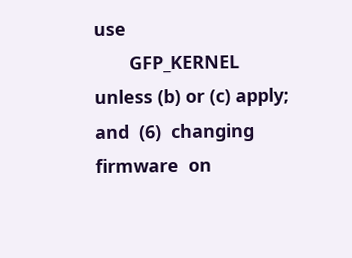use
       GFP_KERNEL unless (b) or (c) apply; and  (6)  changing  firmware  on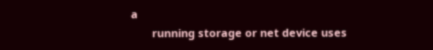a
       running storage or net device uses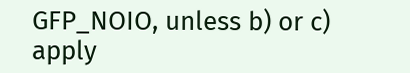GFP_NOIO, unless b) or c) apply